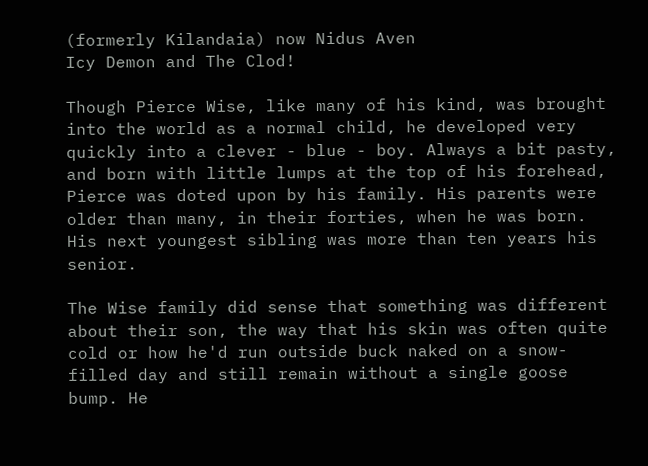(formerly Kilandaia) now Nidus Aven
Icy Demon and The Clod!

Though Pierce Wise, like many of his kind, was brought into the world as a normal child, he developed very quickly into a clever - blue - boy. Always a bit pasty, and born with little lumps at the top of his forehead, Pierce was doted upon by his family. His parents were older than many, in their forties, when he was born. His next youngest sibling was more than ten years his senior.

The Wise family did sense that something was different about their son, the way that his skin was often quite cold or how he'd run outside buck naked on a snow-filled day and still remain without a single goose bump. He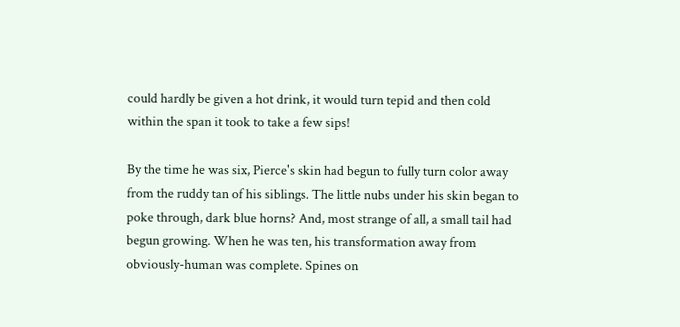could hardly be given a hot drink, it would turn tepid and then cold within the span it took to take a few sips!

By the time he was six, Pierce's skin had begun to fully turn color away from the ruddy tan of his siblings. The little nubs under his skin began to poke through, dark blue horns? And, most strange of all, a small tail had begun growing. When he was ten, his transformation away from obviously-human was complete. Spines on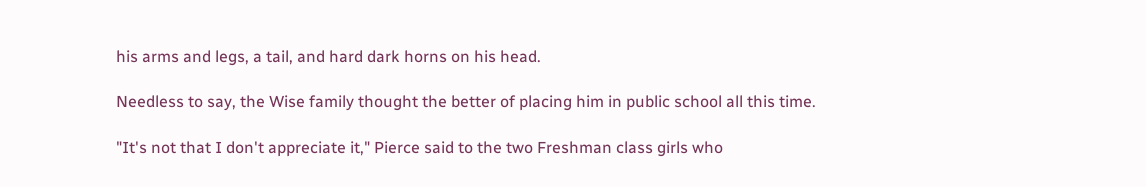his arms and legs, a tail, and hard dark horns on his head.

Needless to say, the Wise family thought the better of placing him in public school all this time.

"It's not that I don't appreciate it," Pierce said to the two Freshman class girls who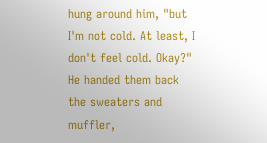hung around him, "but I'm not cold. At least, I don't feel cold. Okay?" He handed them back the sweaters and muffler,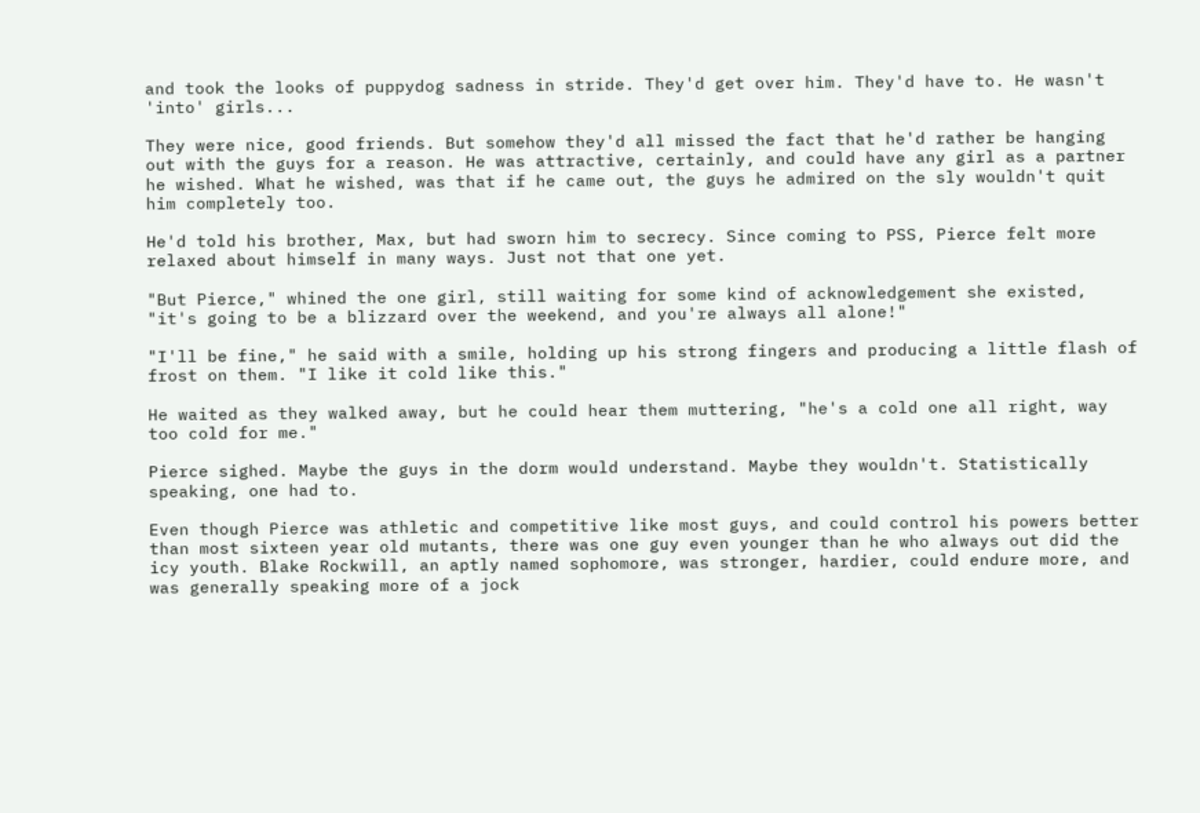and took the looks of puppydog sadness in stride. They'd get over him. They'd have to. He wasn't 'into' girls...

They were nice, good friends. But somehow they'd all missed the fact that he'd rather be hanging out with the guys for a reason. He was attractive, certainly, and could have any girl as a partner he wished. What he wished, was that if he came out, the guys he admired on the sly wouldn't quit him completely too.

He'd told his brother, Max, but had sworn him to secrecy. Since coming to PSS, Pierce felt more relaxed about himself in many ways. Just not that one yet.

"But Pierce," whined the one girl, still waiting for some kind of acknowledgement she existed, "it's going to be a blizzard over the weekend, and you're always all alone!"

"I'll be fine," he said with a smile, holding up his strong fingers and producing a little flash of frost on them. "I like it cold like this."

He waited as they walked away, but he could hear them muttering, "he's a cold one all right, way too cold for me."

Pierce sighed. Maybe the guys in the dorm would understand. Maybe they wouldn't. Statistically speaking, one had to.

Even though Pierce was athletic and competitive like most guys, and could control his powers better than most sixteen year old mutants, there was one guy even younger than he who always out did the icy youth. Blake Rockwill, an aptly named sophomore, was stronger, hardier, could endure more, and was generally speaking more of a jock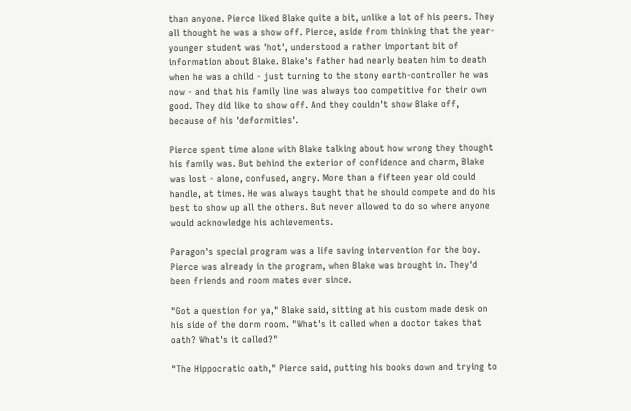than anyone. Pierce liked Blake quite a bit, unlike a lot of his peers. They all thought he was a show off. Pierce, aside from thinking that the year-younger student was 'hot', understood a rather important bit of information about Blake. Blake's father had nearly beaten him to death when he was a child - just turning to the stony earth-controller he was now - and that his family line was always too competitive for their own good. They did like to show off. And they couldn't show Blake off, because of his 'deformities'.

Pierce spent time alone with Blake talking about how wrong they thought his family was. But behind the exterior of confidence and charm, Blake was lost - alone, confused, angry. More than a fifteen year old could handle, at times. He was always taught that he should compete and do his best to show up all the others. But never allowed to do so where anyone would acknowledge his achievements.

Paragon's special program was a life saving intervention for the boy. Pierce was already in the program, when Blake was brought in. They'd been friends and room mates ever since.

"Got a question for ya," Blake said, sitting at his custom made desk on his side of the dorm room. "What's it called when a doctor takes that oath? What's it called?"

"The Hippocratic oath," Pierce said, putting his books down and trying to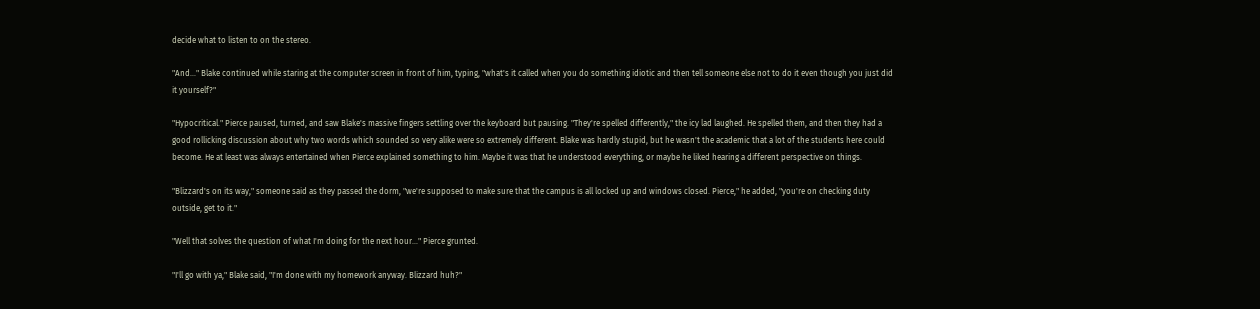decide what to listen to on the stereo.

"And..." Blake continued while staring at the computer screen in front of him, typing, "what's it called when you do something idiotic and then tell someone else not to do it even though you just did it yourself?"

"Hypocritical." Pierce paused, turned, and saw Blake's massive fingers settling over the keyboard but pausing. "They're spelled differently," the icy lad laughed. He spelled them, and then they had a good rollicking discussion about why two words which sounded so very alike were so extremely different. Blake was hardly stupid, but he wasn't the academic that a lot of the students here could become. He at least was always entertained when Pierce explained something to him. Maybe it was that he understood everything, or maybe he liked hearing a different perspective on things.

"Blizzard's on its way," someone said as they passed the dorm, "we're supposed to make sure that the campus is all locked up and windows closed. Pierce," he added, "you're on checking duty outside, get to it."

"Well that solves the question of what I'm doing for the next hour..." Pierce grunted.

"I'll go with ya," Blake said, "I'm done with my homework anyway. Blizzard huh?"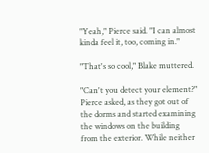"Yeah," Pierce said. "I can almost kinda feel it, too, coming in."

"That's so cool," Blake muttered.

"Can't you detect your element?" Pierce asked, as they got out of the dorms and started examining the windows on the building from the exterior. While neither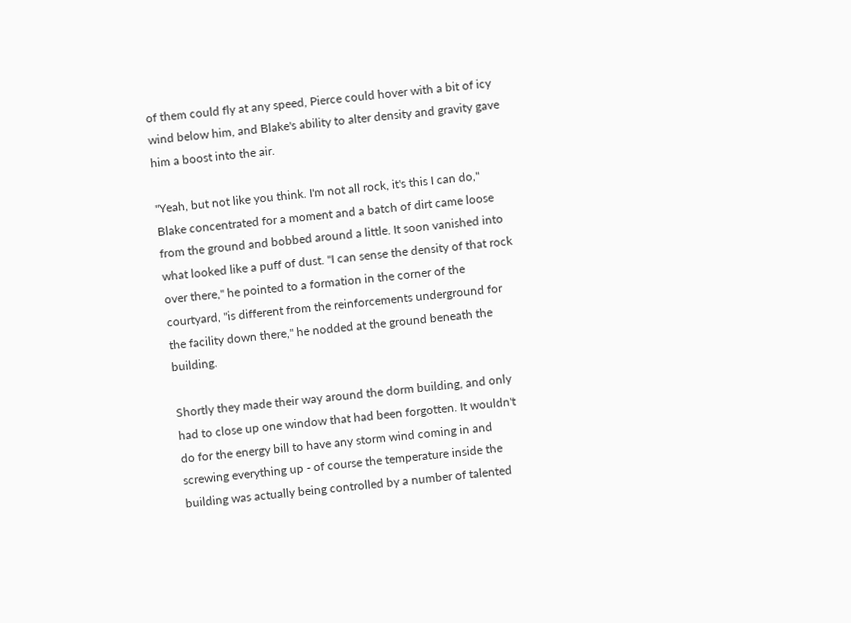of them could fly at any speed, Pierce could hover with a bit of icy wind below him, and Blake's ability to alter density and gravity gave him a boost into the air.

"Yeah, but not like you think. I'm not all rock, it's this I can do," Blake concentrated for a moment and a batch of dirt came loose from the ground and bobbed around a little. It soon vanished into what looked like a puff of dust. "I can sense the density of that rock over there," he pointed to a formation in the corner of the courtyard, "is different from the reinforcements underground for the facility down there," he nodded at the ground beneath the building.

Shortly they made their way around the dorm building, and only had to close up one window that had been forgotten. It wouldn't do for the energy bill to have any storm wind coming in and screwing everything up - of course the temperature inside the building was actually being controlled by a number of talented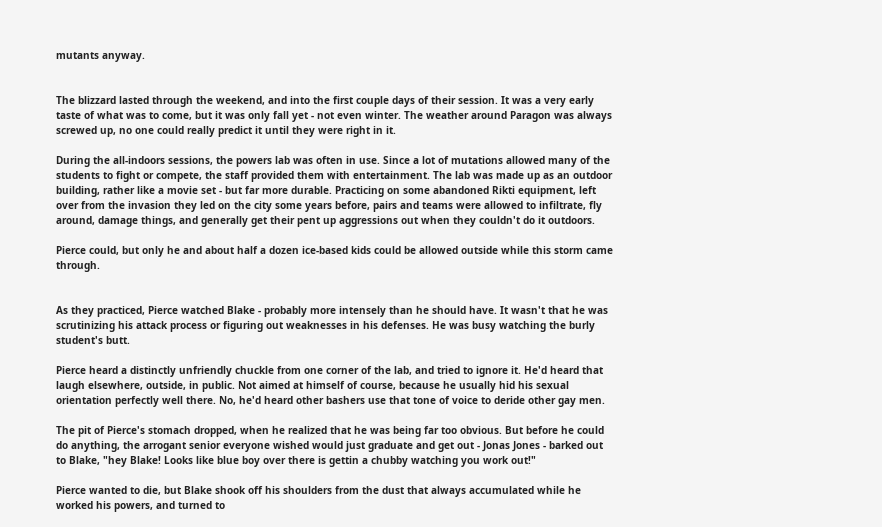mutants anyway.


The blizzard lasted through the weekend, and into the first couple days of their session. It was a very early taste of what was to come, but it was only fall yet - not even winter. The weather around Paragon was always screwed up, no one could really predict it until they were right in it.

During the all-indoors sessions, the powers lab was often in use. Since a lot of mutations allowed many of the students to fight or compete, the staff provided them with entertainment. The lab was made up as an outdoor building, rather like a movie set - but far more durable. Practicing on some abandoned Rikti equipment, left over from the invasion they led on the city some years before, pairs and teams were allowed to infiltrate, fly around, damage things, and generally get their pent up aggressions out when they couldn't do it outdoors.

Pierce could, but only he and about half a dozen ice-based kids could be allowed outside while this storm came through.


As they practiced, Pierce watched Blake - probably more intensely than he should have. It wasn't that he was scrutinizing his attack process or figuring out weaknesses in his defenses. He was busy watching the burly student's butt.

Pierce heard a distinctly unfriendly chuckle from one corner of the lab, and tried to ignore it. He'd heard that laugh elsewhere, outside, in public. Not aimed at himself of course, because he usually hid his sexual orientation perfectly well there. No, he'd heard other bashers use that tone of voice to deride other gay men.

The pit of Pierce's stomach dropped, when he realized that he was being far too obvious. But before he could do anything, the arrogant senior everyone wished would just graduate and get out - Jonas Jones - barked out to Blake, "hey Blake! Looks like blue boy over there is gettin a chubby watching you work out!"

Pierce wanted to die, but Blake shook off his shoulders from the dust that always accumulated while he worked his powers, and turned to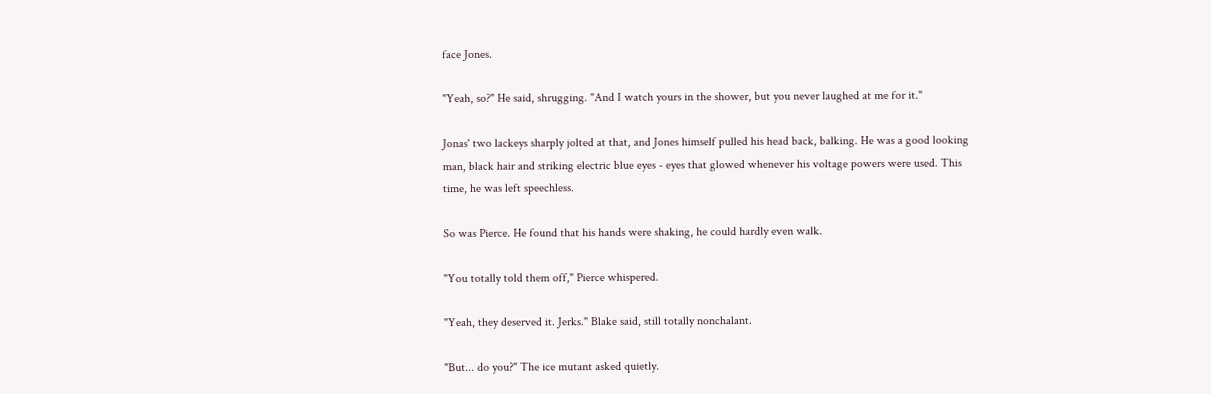face Jones.

"Yeah, so?" He said, shrugging. "And I watch yours in the shower, but you never laughed at me for it."

Jonas' two lackeys sharply jolted at that, and Jones himself pulled his head back, balking. He was a good looking man, black hair and striking electric blue eyes - eyes that glowed whenever his voltage powers were used. This time, he was left speechless.

So was Pierce. He found that his hands were shaking, he could hardly even walk.

"You totally told them off," Pierce whispered.

"Yeah, they deserved it. Jerks." Blake said, still totally nonchalant.

"But... do you?" The ice mutant asked quietly.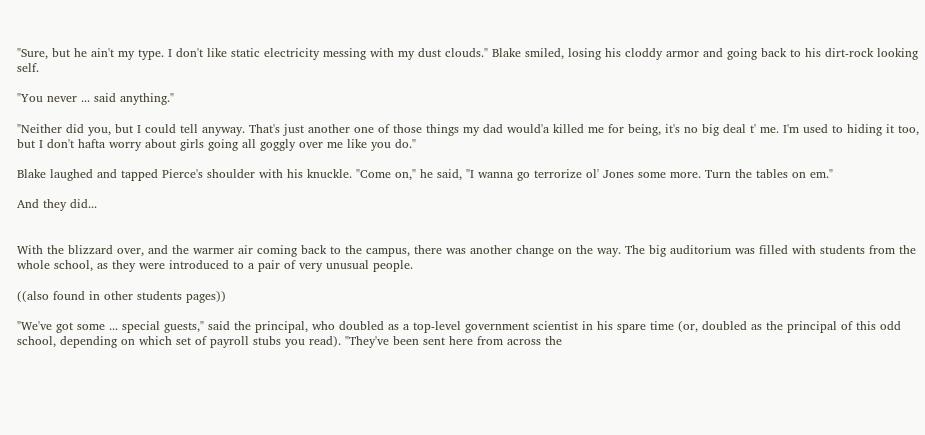"Sure, but he ain't my type. I don't like static electricity messing with my dust clouds." Blake smiled, losing his cloddy armor and going back to his dirt-rock looking self.

"You never ... said anything."

"Neither did you, but I could tell anyway. That's just another one of those things my dad would'a killed me for being, it's no big deal t' me. I'm used to hiding it too, but I don't hafta worry about girls going all goggly over me like you do."

Blake laughed and tapped Pierce's shoulder with his knuckle. "Come on," he said, "I wanna go terrorize ol' Jones some more. Turn the tables on em."

And they did...


With the blizzard over, and the warmer air coming back to the campus, there was another change on the way. The big auditorium was filled with students from the whole school, as they were introduced to a pair of very unusual people.

((also found in other students pages))

"We've got some ... special guests," said the principal, who doubled as a top-level government scientist in his spare time (or, doubled as the principal of this odd school, depending on which set of payroll stubs you read). "They've been sent here from across the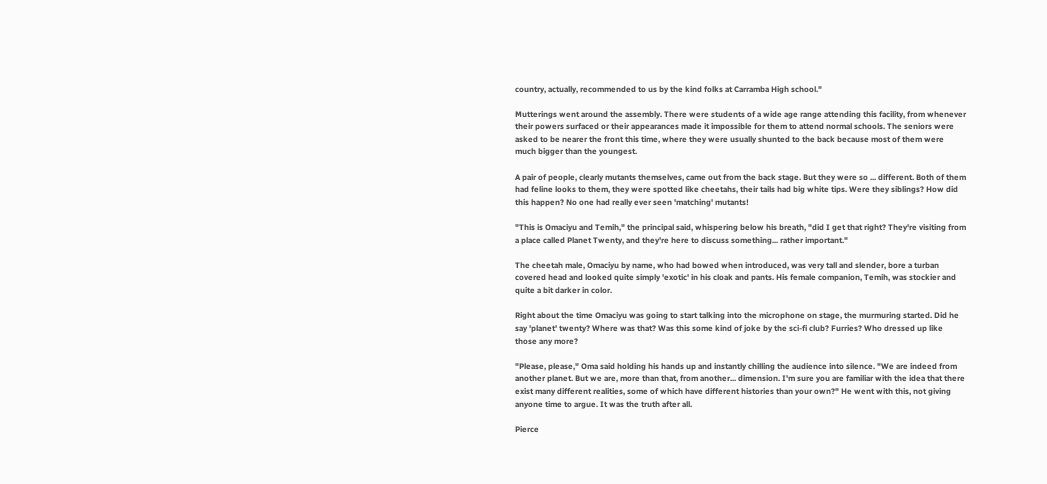country, actually, recommended to us by the kind folks at Carramba High school."

Mutterings went around the assembly. There were students of a wide age range attending this facility, from whenever their powers surfaced or their appearances made it impossible for them to attend normal schools. The seniors were asked to be nearer the front this time, where they were usually shunted to the back because most of them were much bigger than the youngest.

A pair of people, clearly mutants themselves, came out from the back stage. But they were so ... different. Both of them had feline looks to them, they were spotted like cheetahs, their tails had big white tips. Were they siblings? How did this happen? No one had really ever seen 'matching' mutants!

"This is Omaciyu and Temih," the principal said, whispering below his breath, "did I get that right? They're visiting from a place called Planet Twenty, and they're here to discuss something... rather important."

The cheetah male, Omaciyu by name, who had bowed when introduced, was very tall and slender, bore a turban covered head and looked quite simply 'exotic' in his cloak and pants. His female companion, Temih, was stockier and quite a bit darker in color.

Right about the time Omaciyu was going to start talking into the microphone on stage, the murmuring started. Did he say 'planet' twenty? Where was that? Was this some kind of joke by the sci-fi club? Furries? Who dressed up like those any more?

"Please, please," Oma said holding his hands up and instantly chilling the audience into silence. "We are indeed from another planet. But we are, more than that, from another... dimension. I'm sure you are familiar with the idea that there exist many different realities, some of which have different histories than your own?" He went with this, not giving anyone time to argue. It was the truth after all.

Pierce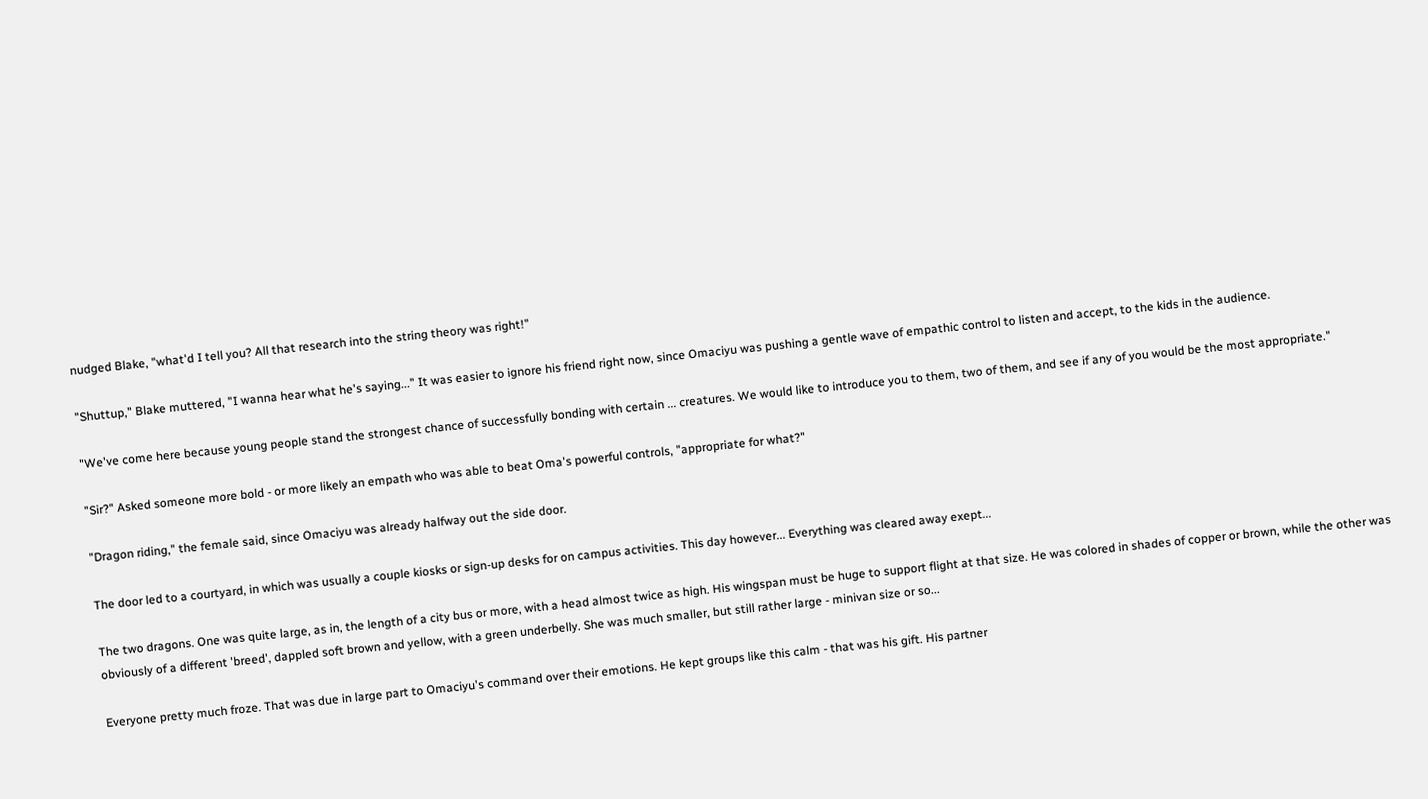nudged Blake, "what'd I tell you? All that research into the string theory was right!"

"Shuttup," Blake muttered, "I wanna hear what he's saying..." It was easier to ignore his friend right now, since Omaciyu was pushing a gentle wave of empathic control to listen and accept, to the kids in the audience.

"We've come here because young people stand the strongest chance of successfully bonding with certain ... creatures. We would like to introduce you to them, two of them, and see if any of you would be the most appropriate."

"Sir?" Asked someone more bold - or more likely an empath who was able to beat Oma's powerful controls, "appropriate for what?"

"Dragon riding," the female said, since Omaciyu was already halfway out the side door.

The door led to a courtyard, in which was usually a couple kiosks or sign-up desks for on campus activities. This day however... Everything was cleared away exept...

The two dragons. One was quite large, as in, the length of a city bus or more, with a head almost twice as high. His wingspan must be huge to support flight at that size. He was colored in shades of copper or brown, while the other was obviously of a different 'breed', dappled soft brown and yellow, with a green underbelly. She was much smaller, but still rather large - minivan size or so...

Everyone pretty much froze. That was due in large part to Omaciyu's command over their emotions. He kept groups like this calm - that was his gift. His partner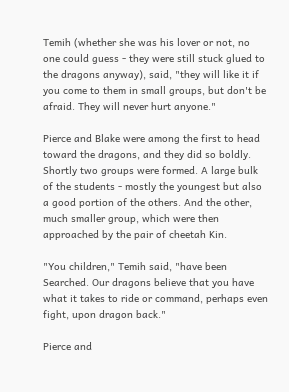Temih (whether she was his lover or not, no one could guess - they were still stuck glued to the dragons anyway), said, "they will like it if you come to them in small groups, but don't be afraid. They will never hurt anyone."

Pierce and Blake were among the first to head toward the dragons, and they did so boldly. Shortly two groups were formed. A large bulk of the students - mostly the youngest but also a good portion of the others. And the other, much smaller group, which were then approached by the pair of cheetah Kin.

"You children," Temih said, "have been Searched. Our dragons believe that you have what it takes to ride or command, perhaps even fight, upon dragon back."

Pierce and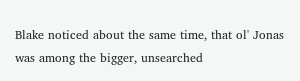Blake noticed about the same time, that ol' Jonas was among the bigger, unsearched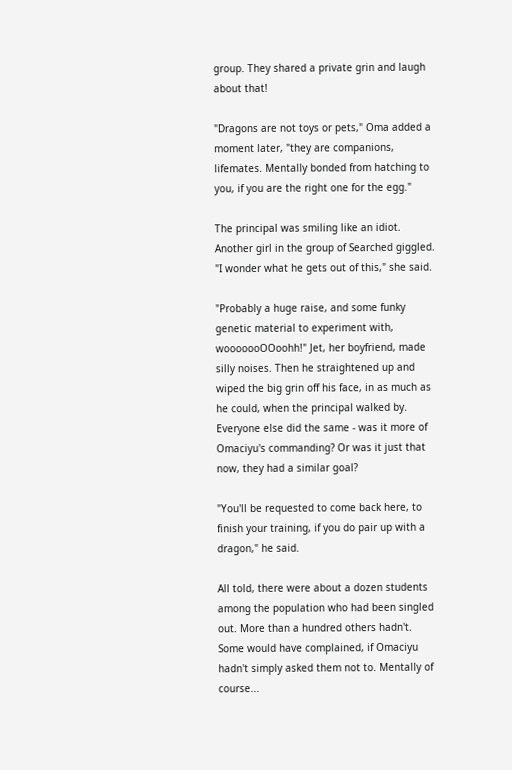group. They shared a private grin and laugh about that!

"Dragons are not toys or pets," Oma added a moment later, "they are companions, lifemates. Mentally bonded from hatching to you, if you are the right one for the egg."

The principal was smiling like an idiot. Another girl in the group of Searched giggled. "I wonder what he gets out of this," she said.

"Probably a huge raise, and some funky genetic material to experiment with, wooooooOOoohh!" Jet, her boyfriend, made silly noises. Then he straightened up and wiped the big grin off his face, in as much as he could, when the principal walked by. Everyone else did the same - was it more of Omaciyu's commanding? Or was it just that now, they had a similar goal?

"You'll be requested to come back here, to finish your training, if you do pair up with a dragon," he said.

All told, there were about a dozen students among the population who had been singled out. More than a hundred others hadn't. Some would have complained, if Omaciyu hadn't simply asked them not to. Mentally of course...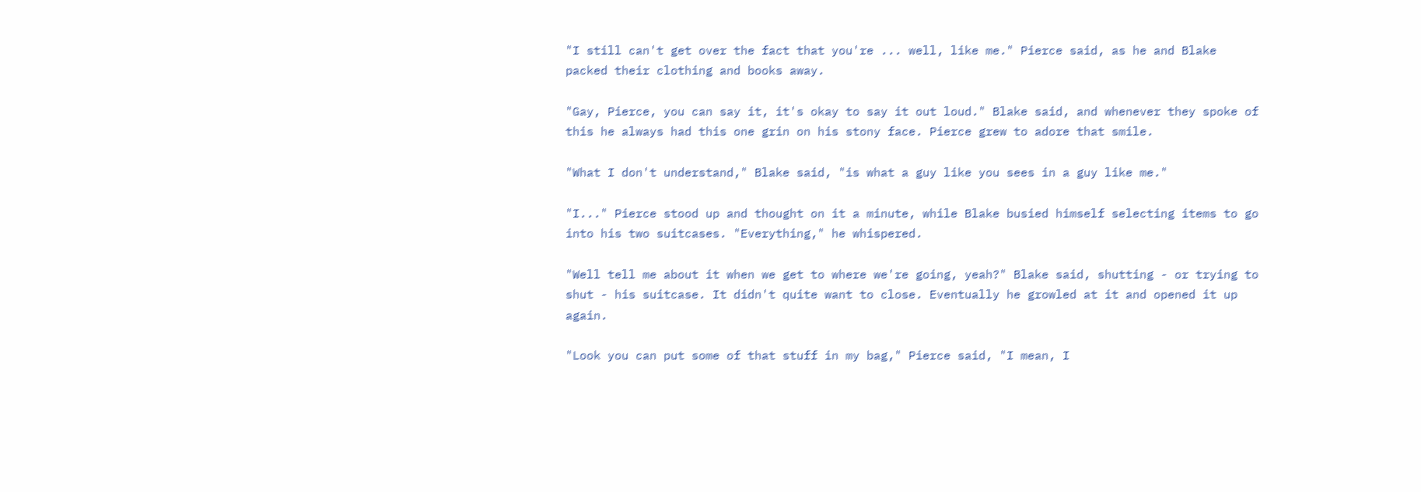"I still can't get over the fact that you're ... well, like me." Pierce said, as he and Blake packed their clothing and books away.

"Gay, Pierce, you can say it, it's okay to say it out loud." Blake said, and whenever they spoke of this he always had this one grin on his stony face. Pierce grew to adore that smile.

"What I don't understand," Blake said, "is what a guy like you sees in a guy like me."

"I..." Pierce stood up and thought on it a minute, while Blake busied himself selecting items to go into his two suitcases. "Everything," he whispered.

"Well tell me about it when we get to where we're going, yeah?" Blake said, shutting - or trying to shut - his suitcase. It didn't quite want to close. Eventually he growled at it and opened it up again.

"Look you can put some of that stuff in my bag," Pierce said, "I mean, I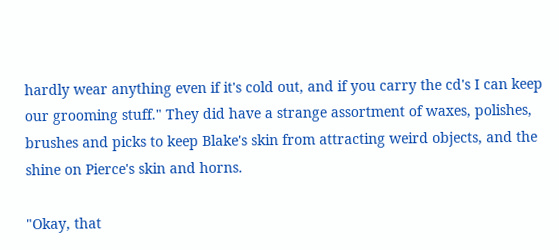hardly wear anything even if it's cold out, and if you carry the cd's I can keep our grooming stuff." They did have a strange assortment of waxes, polishes, brushes and picks to keep Blake's skin from attracting weird objects, and the shine on Pierce's skin and horns.

"Okay, that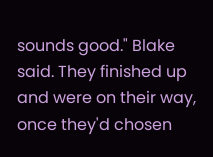sounds good." Blake said. They finished up and were on their way, once they'd chosen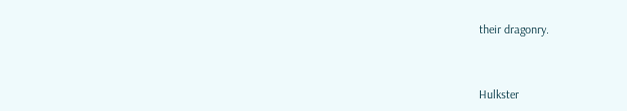their dragonry.



Hulkster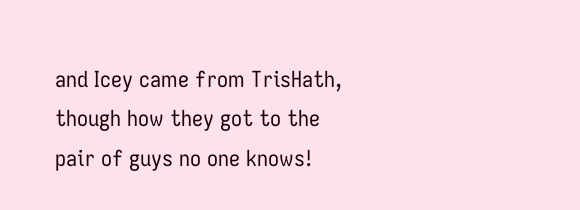and Icey came from TrisHath, though how they got to the pair of guys no one knows!